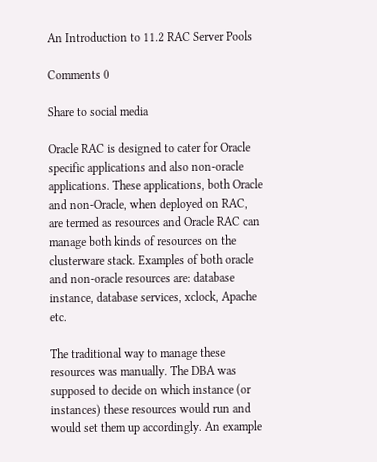An Introduction to 11.2 RAC Server Pools

Comments 0

Share to social media

Oracle RAC is designed to cater for Oracle specific applications and also non-oracle applications. These applications, both Oracle and non-Oracle, when deployed on RAC, are termed as resources and Oracle RAC can manage both kinds of resources on the clusterware stack. Examples of both oracle and non-oracle resources are: database instance, database services, xclock, Apache etc.

The traditional way to manage these resources was manually. The DBA was supposed to decide on which instance (or instances) these resources would run and would set them up accordingly. An example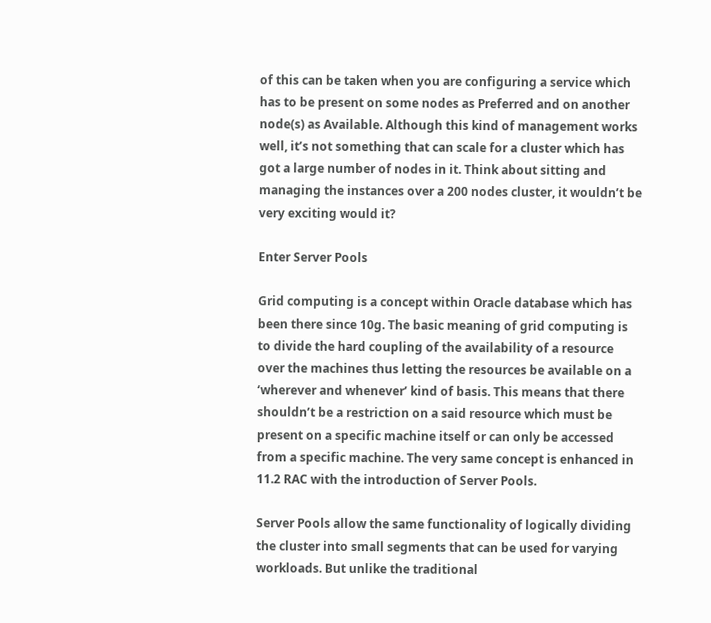of this can be taken when you are configuring a service which has to be present on some nodes as Preferred and on another node(s) as Available. Although this kind of management works well, it’s not something that can scale for a cluster which has got a large number of nodes in it. Think about sitting and managing the instances over a 200 nodes cluster, it wouldn’t be very exciting would it?

Enter Server Pools

Grid computing is a concept within Oracle database which has been there since 10g. The basic meaning of grid computing is to divide the hard coupling of the availability of a resource over the machines thus letting the resources be available on a ‘wherever and whenever’ kind of basis. This means that there shouldn’t be a restriction on a said resource which must be present on a specific machine itself or can only be accessed from a specific machine. The very same concept is enhanced in 11.2 RAC with the introduction of Server Pools.

Server Pools allow the same functionality of logically dividing the cluster into small segments that can be used for varying workloads. But unlike the traditional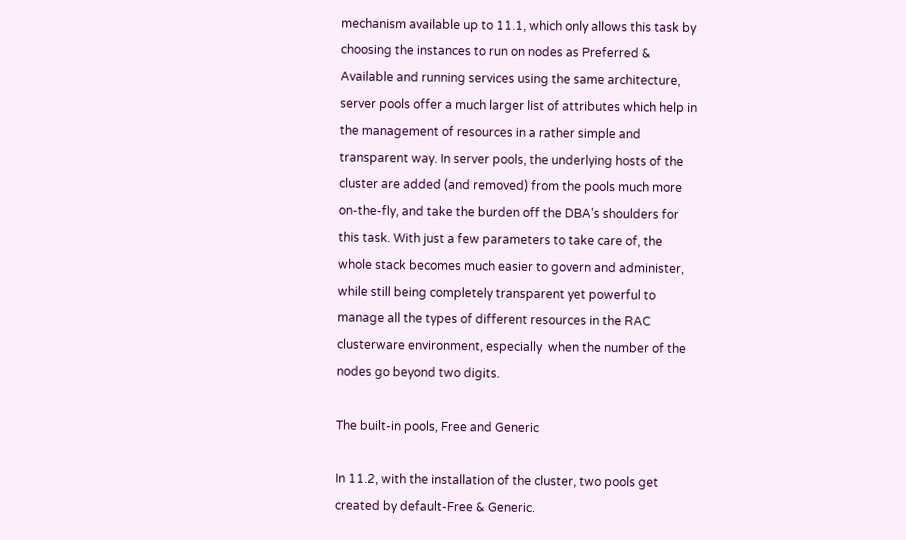mechanism available up to 11.1, which only allows this task by choosing the instances to run on nodes as Preferred & Available and running services using the same architecture, server pools offer a much larger list of attributes which help in the management of resources in a rather simple and transparent way. In server pools, the underlying hosts of the cluster are added (and removed) from the pools much more on-the-fly, and take the burden off the DBA’s shoulders for this task. With just a few parameters to take care of, the whole stack becomes much easier to govern and administer, while still being completely transparent yet powerful to manage all the types of different resources in the RAC clusterware environment, especially  when the number of the nodes go beyond two digits.

The built-in pools, Free and Generic

In 11.2, with the installation of the cluster, two pools get created by default-Free & Generic.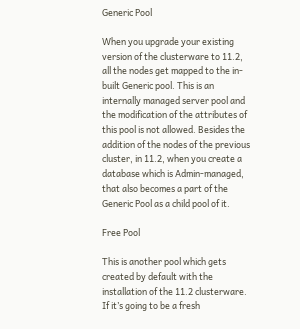Generic Pool

When you upgrade your existing version of the clusterware to 11.2, all the nodes get mapped to the in-built Generic pool. This is an internally managed server pool and the modification of the attributes of this pool is not allowed. Besides the addition of the nodes of the previous cluster, in 11.2, when you create a database which is Admin-managed, that also becomes a part of the Generic Pool as a child pool of it.

Free Pool

This is another pool which gets created by default with the installation of the 11.2 clusterware. If it’s going to be a fresh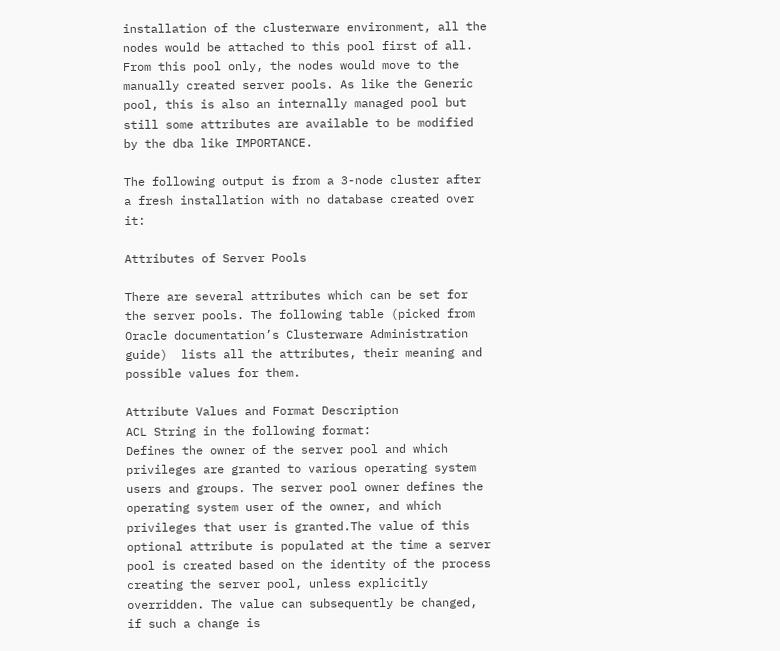installation of the clusterware environment, all the nodes would be attached to this pool first of all. From this pool only, the nodes would move to the manually created server pools. As like the Generic pool, this is also an internally managed pool but still some attributes are available to be modified by the dba like IMPORTANCE.

The following output is from a 3-node cluster after a fresh installation with no database created over it:

Attributes of Server Pools

There are several attributes which can be set for the server pools. The following table (picked from Oracle documentation’s Clusterware Administration guide)  lists all the attributes, their meaning and possible values for them.

Attribute Values and Format Description
ACL String in the following format:
Defines the owner of the server pool and which privileges are granted to various operating system users and groups. The server pool owner defines the operating system user of the owner, and which privileges that user is granted.The value of this optional attribute is populated at the time a server pool is created based on the identity of the process creating the server pool, unless explicitly overridden. The value can subsequently be changed, if such a change is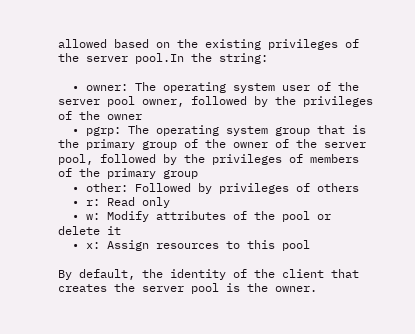allowed based on the existing privileges of the server pool.In the string:

  • owner: The operating system user of the server pool owner, followed by the privileges of the owner
  • pgrp: The operating system group that is the primary group of the owner of the server pool, followed by the privileges of members of the primary group
  • other: Followed by privileges of others
  • r: Read only
  • w: Modify attributes of the pool or delete it
  • x: Assign resources to this pool

By default, the identity of the client that creates the server pool is the owner.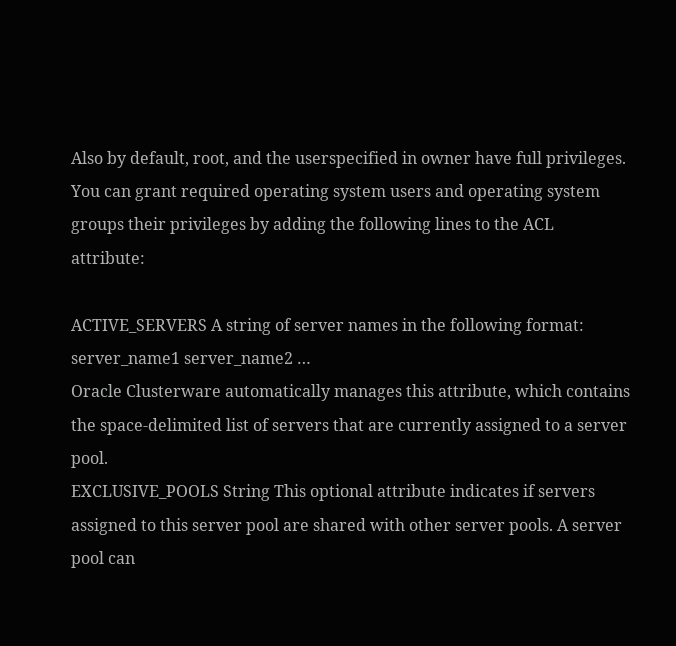Also by default, root, and the userspecified in owner have full privileges. You can grant required operating system users and operating system groups their privileges by adding the following lines to the ACL attribute:

ACTIVE_SERVERS A string of server names in the following format:
server_name1 server_name2 …
Oracle Clusterware automatically manages this attribute, which contains the space-delimited list of servers that are currently assigned to a server pool.
EXCLUSIVE_POOLS String This optional attribute indicates if servers assigned to this server pool are shared with other server pools. A server pool can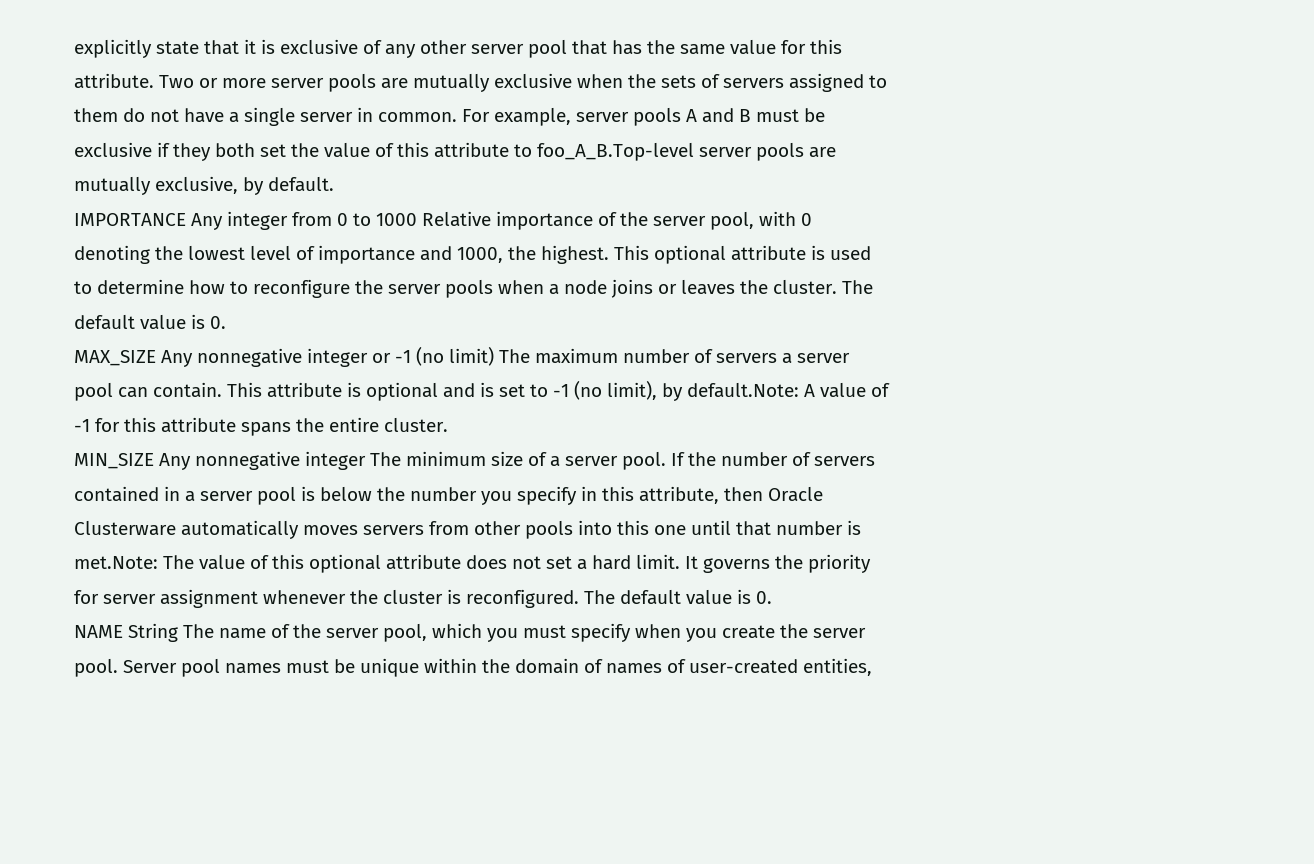explicitly state that it is exclusive of any other server pool that has the same value for this attribute. Two or more server pools are mutually exclusive when the sets of servers assigned to them do not have a single server in common. For example, server pools A and B must be exclusive if they both set the value of this attribute to foo_A_B.Top-level server pools are mutually exclusive, by default.
IMPORTANCE Any integer from 0 to 1000 Relative importance of the server pool, with 0 denoting the lowest level of importance and 1000, the highest. This optional attribute is used to determine how to reconfigure the server pools when a node joins or leaves the cluster. The default value is 0.
MAX_SIZE Any nonnegative integer or -1 (no limit) The maximum number of servers a server pool can contain. This attribute is optional and is set to -1 (no limit), by default.Note: A value of -1 for this attribute spans the entire cluster.
MIN_SIZE Any nonnegative integer The minimum size of a server pool. If the number of servers contained in a server pool is below the number you specify in this attribute, then Oracle Clusterware automatically moves servers from other pools into this one until that number is met.Note: The value of this optional attribute does not set a hard limit. It governs the priority for server assignment whenever the cluster is reconfigured. The default value is 0.
NAME String The name of the server pool, which you must specify when you create the server pool. Server pool names must be unique within the domain of names of user-created entities,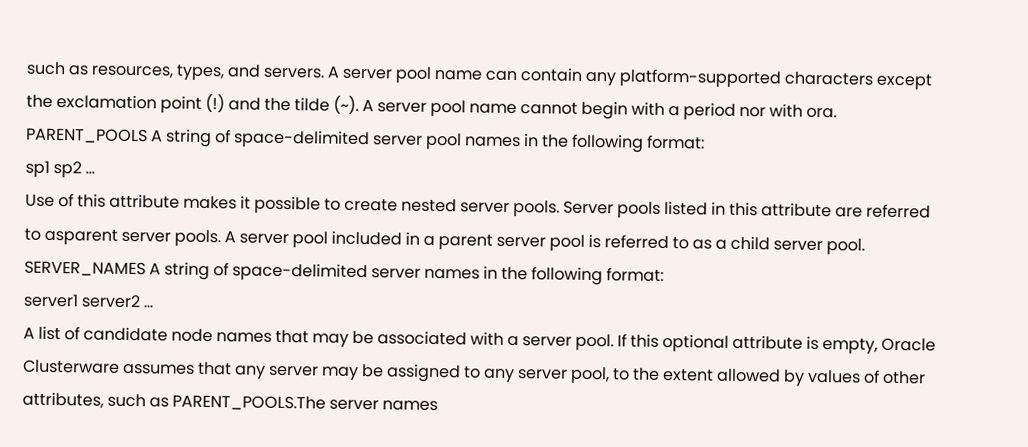such as resources, types, and servers. A server pool name can contain any platform-supported characters except the exclamation point (!) and the tilde (~). A server pool name cannot begin with a period nor with ora.
PARENT_POOLS A string of space-delimited server pool names in the following format:
sp1 sp2 …
Use of this attribute makes it possible to create nested server pools. Server pools listed in this attribute are referred to asparent server pools. A server pool included in a parent server pool is referred to as a child server pool.
SERVER_NAMES A string of space-delimited server names in the following format:
server1 server2 …
A list of candidate node names that may be associated with a server pool. If this optional attribute is empty, Oracle Clusterware assumes that any server may be assigned to any server pool, to the extent allowed by values of other attributes, such as PARENT_POOLS.The server names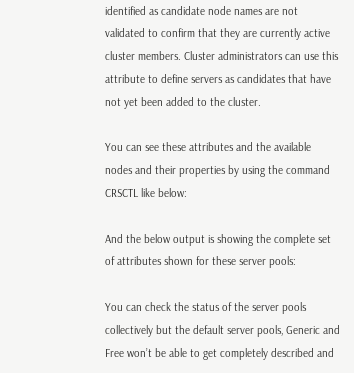identified as candidate node names are not validated to confirm that they are currently active cluster members. Cluster administrators can use this attribute to define servers as candidates that have not yet been added to the cluster.

You can see these attributes and the available nodes and their properties by using the command CRSCTL like below:

And the below output is showing the complete set of attributes shown for these server pools:

You can check the status of the server pools collectively but the default server pools, Generic and Free won’t be able to get completely described and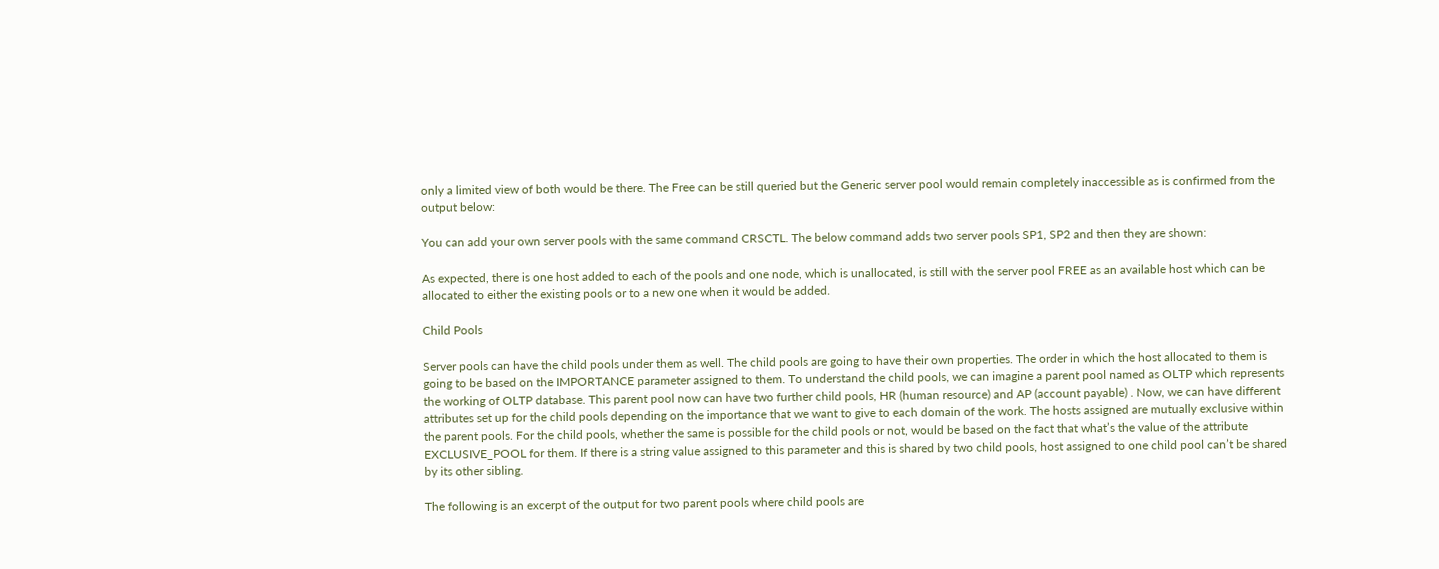only a limited view of both would be there. The Free can be still queried but the Generic server pool would remain completely inaccessible as is confirmed from the output below:

You can add your own server pools with the same command CRSCTL. The below command adds two server pools SP1, SP2 and then they are shown:

As expected, there is one host added to each of the pools and one node, which is unallocated, is still with the server pool FREE as an available host which can be allocated to either the existing pools or to a new one when it would be added.

Child Pools

Server pools can have the child pools under them as well. The child pools are going to have their own properties. The order in which the host allocated to them is going to be based on the IMPORTANCE parameter assigned to them. To understand the child pools, we can imagine a parent pool named as OLTP which represents the working of OLTP database. This parent pool now can have two further child pools, HR (human resource) and AP (account payable) . Now, we can have different attributes set up for the child pools depending on the importance that we want to give to each domain of the work. The hosts assigned are mutually exclusive within the parent pools. For the child pools, whether the same is possible for the child pools or not, would be based on the fact that what’s the value of the attribute EXCLUSIVE_POOL for them. If there is a string value assigned to this parameter and this is shared by two child pools, host assigned to one child pool can’t be shared by its other sibling.

The following is an excerpt of the output for two parent pools where child pools are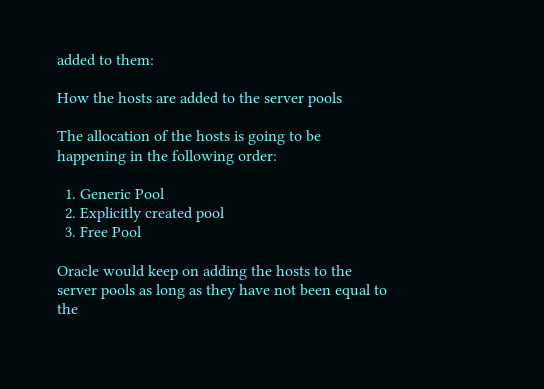added to them:

How the hosts are added to the server pools

The allocation of the hosts is going to be happening in the following order:

  1. Generic Pool
  2. Explicitly created pool
  3. Free Pool

Oracle would keep on adding the hosts to the server pools as long as they have not been equal to the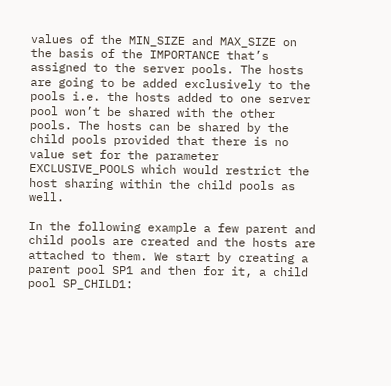values of the MIN_SIZE and MAX_SIZE on the basis of the IMPORTANCE that’s assigned to the server pools. The hosts are going to be added exclusively to the pools i.e. the hosts added to one server pool won’t be shared with the other pools. The hosts can be shared by the child pools provided that there is no value set for the parameter EXCLUSIVE_POOLS which would restrict the host sharing within the child pools as well.

In the following example a few parent and child pools are created and the hosts are attached to them. We start by creating a parent pool SP1 and then for it, a child pool SP_CHILD1: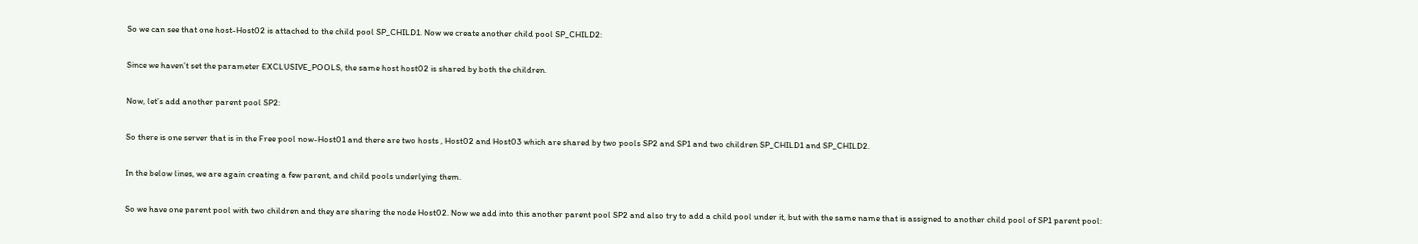So we can see that one host-Host02 is attached to the child pool SP_CHILD1. Now we create another child pool SP_CHILD2:

Since we haven’t set the parameter EXCLUSIVE_POOLS, the same host host02 is shared by both the children.

Now, let’s add another parent pool SP2:

So there is one server that is in the Free pool now-Host01 and there are two hosts , Host02 and Host03 which are shared by two pools SP2 and SP1 and two children SP_CHILD1 and SP_CHILD2.

In the below lines, we are again creating a few parent, and child pools underlying them.

So we have one parent pool with two children and they are sharing the node Host02. Now we add into this another parent pool SP2 and also try to add a child pool under it, but with the same name that is assigned to another child pool of SP1 parent pool: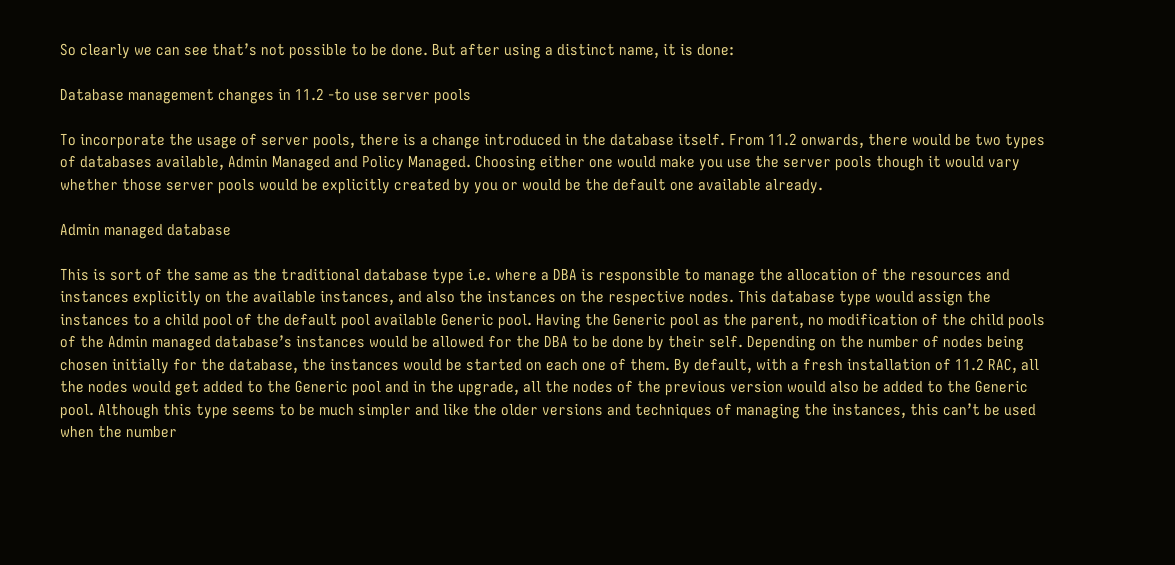So clearly we can see that’s not possible to be done. But after using a distinct name, it is done:

Database management changes in 11.2 -to use server pools

To incorporate the usage of server pools, there is a change introduced in the database itself. From 11.2 onwards, there would be two types of databases available, Admin Managed and Policy Managed. Choosing either one would make you use the server pools though it would vary whether those server pools would be explicitly created by you or would be the default one available already.

Admin managed database

This is sort of the same as the traditional database type i.e. where a DBA is responsible to manage the allocation of the resources and instances explicitly on the available instances, and also the instances on the respective nodes. This database type would assign the instances to a child pool of the default pool available Generic pool. Having the Generic pool as the parent, no modification of the child pools of the Admin managed database’s instances would be allowed for the DBA to be done by their self. Depending on the number of nodes being chosen initially for the database, the instances would be started on each one of them. By default, with a fresh installation of 11.2 RAC, all the nodes would get added to the Generic pool and in the upgrade, all the nodes of the previous version would also be added to the Generic pool. Although this type seems to be much simpler and like the older versions and techniques of managing the instances, this can’t be used when the number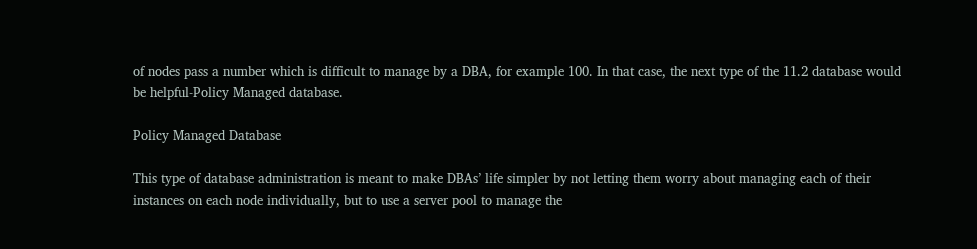of nodes pass a number which is difficult to manage by a DBA, for example 100. In that case, the next type of the 11.2 database would be helpful-Policy Managed database.

Policy Managed Database

This type of database administration is meant to make DBAs’ life simpler by not letting them worry about managing each of their instances on each node individually, but to use a server pool to manage the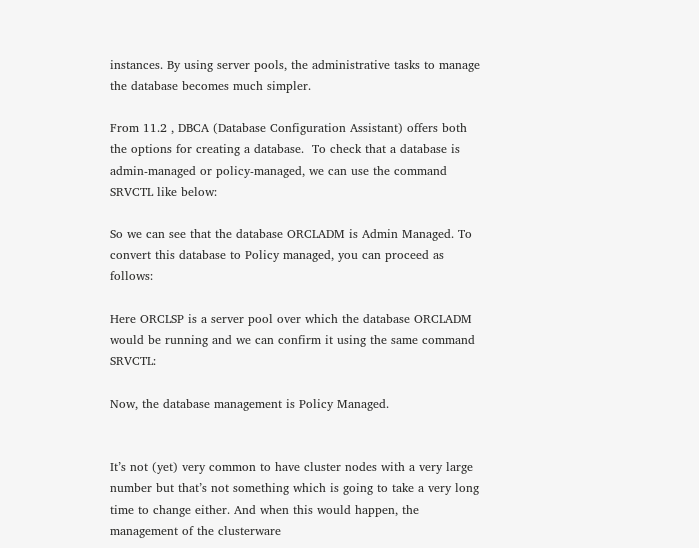instances. By using server pools, the administrative tasks to manage the database becomes much simpler.

From 11.2 , DBCA (Database Configuration Assistant) offers both the options for creating a database.  To check that a database is admin-managed or policy-managed, we can use the command SRVCTL like below:

So we can see that the database ORCLADM is Admin Managed. To convert this database to Policy managed, you can proceed as follows:

Here ORCLSP is a server pool over which the database ORCLADM would be running and we can confirm it using the same command SRVCTL:

Now, the database management is Policy Managed.


It’s not (yet) very common to have cluster nodes with a very large number but that’s not something which is going to take a very long time to change either. And when this would happen, the management of the clusterware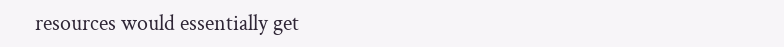resources would essentially get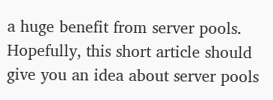a huge benefit from server pools. Hopefully, this short article should give you an idea about server pools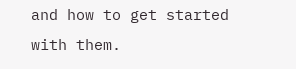and how to get started with them.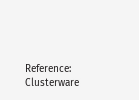Reference: Clusterware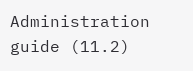Administration guide (11.2)